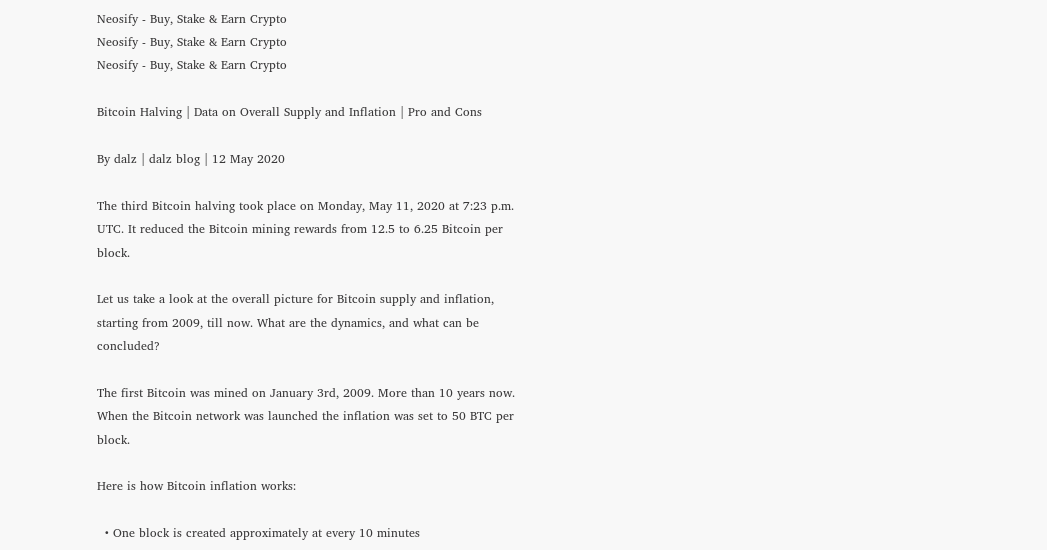Neosify - Buy, Stake & Earn Crypto
Neosify - Buy, Stake & Earn Crypto
Neosify - Buy, Stake & Earn Crypto

Bitcoin Halving | Data on Overall Supply and Inflation | Pro and Cons

By dalz | dalz blog | 12 May 2020

The third Bitcoin halving took place on Monday, May 11, 2020 at 7:23 p.m. UTC. It reduced the Bitcoin mining rewards from 12.5 to 6.25 Bitcoin per block.

Let us take a look at the overall picture for Bitcoin supply and inflation, starting from 2009, till now. What are the dynamics, and what can be concluded?

The first Bitcoin was mined on January 3rd, 2009. More than 10 years now. When the Bitcoin network was launched the inflation was set to 50 BTC per block.

Here is how Bitcoin inflation works:

  • One block is created approximately at every 10 minutes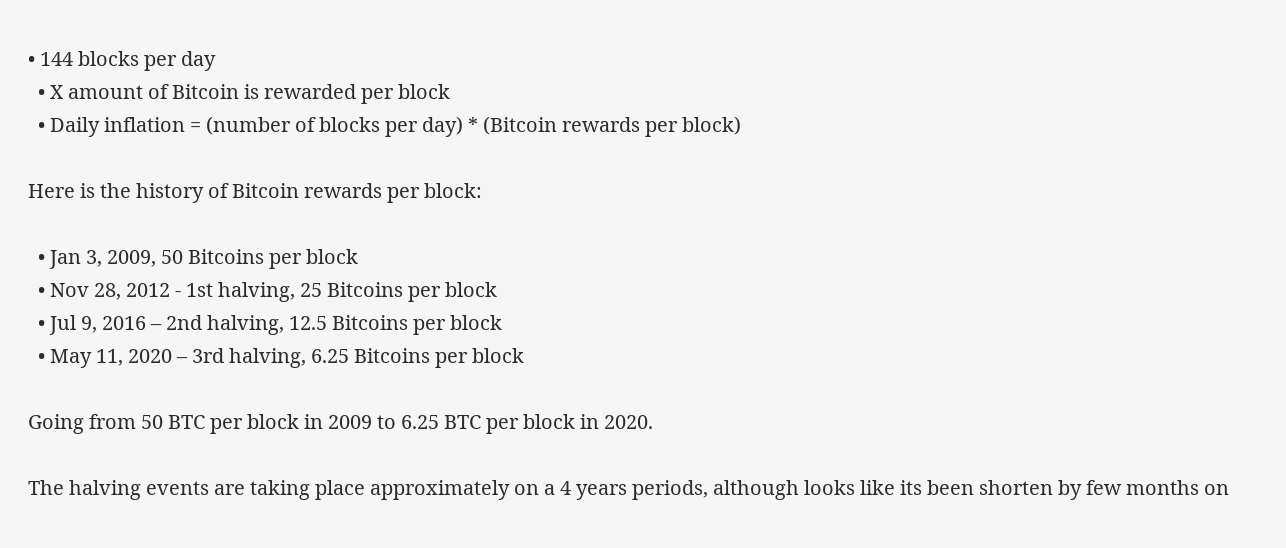• 144 blocks per day
  • X amount of Bitcoin is rewarded per block
  • Daily inflation = (number of blocks per day) * (Bitcoin rewards per block)

Here is the history of Bitcoin rewards per block:

  • Jan 3, 2009, 50 Bitcoins per block
  • Nov 28, 2012 - 1st halving, 25 Bitcoins per block
  • Jul 9, 2016 – 2nd halving, 12.5 Bitcoins per block
  • May 11, 2020 – 3rd halving, 6.25 Bitcoins per block

Going from 50 BTC per block in 2009 to 6.25 BTC per block in 2020.

The halving events are taking place approximately on a 4 years periods, although looks like its been shorten by few months on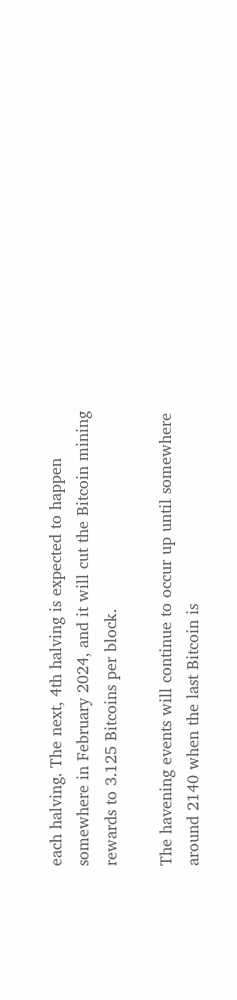each halving. The next, 4th halving is expected to happen somewhere in February 2024, and it will cut the Bitcoin mining rewards to 3.125 Bitcoins per block.

The havening events will continue to occur up until somewhere around 2140 when the last Bitcoin is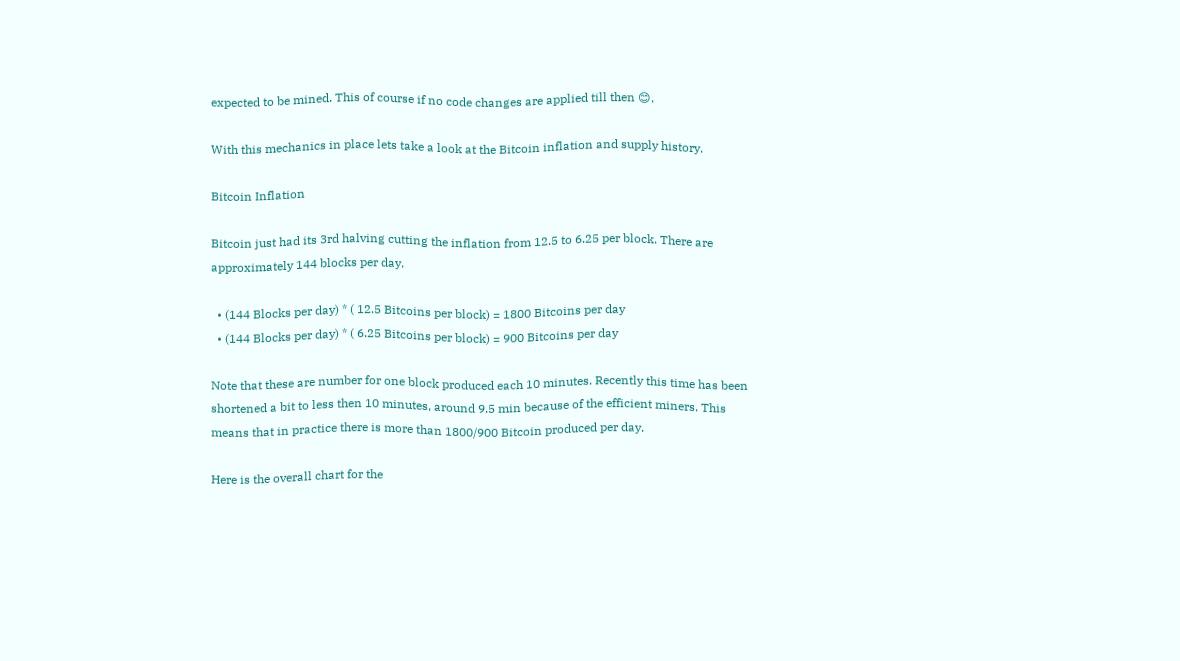expected to be mined. This of course if no code changes are applied till then 😊.

With this mechanics in place lets take a look at the Bitcoin inflation and supply history.

Bitcoin Inflation

Bitcoin just had its 3rd halving cutting the inflation from 12.5 to 6.25 per block. There are approximately 144 blocks per day.

  • (144 Blocks per day) * ( 12.5 Bitcoins per block) = 1800 Bitcoins per day
  • (144 Blocks per day) * ( 6.25 Bitcoins per block) = 900 Bitcoins per day

Note that these are number for one block produced each 10 minutes. Recently this time has been shortened a bit to less then 10 minutes, around 9.5 min because of the efficient miners. This means that in practice there is more than 1800/900 Bitcoin produced per day.

Here is the overall chart for the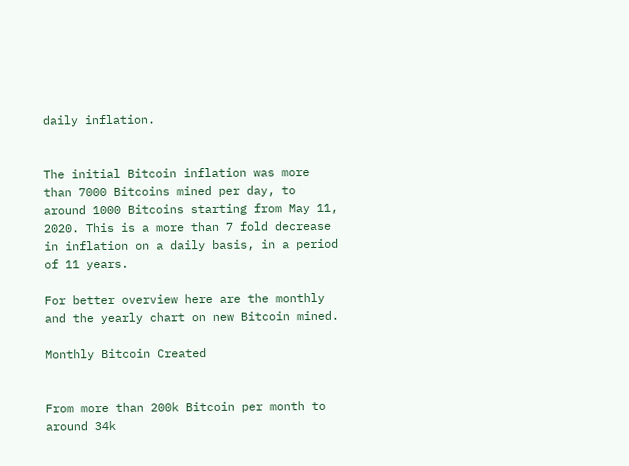daily inflation.


The initial Bitcoin inflation was more than 7000 Bitcoins mined per day, to around 1000 Bitcoins starting from May 11, 2020. This is a more than 7 fold decrease in inflation on a daily basis, in a period of 11 years.

For better overview here are the monthly and the yearly chart on new Bitcoin mined.

Monthly Bitcoin Created


From more than 200k Bitcoin per month to around 34k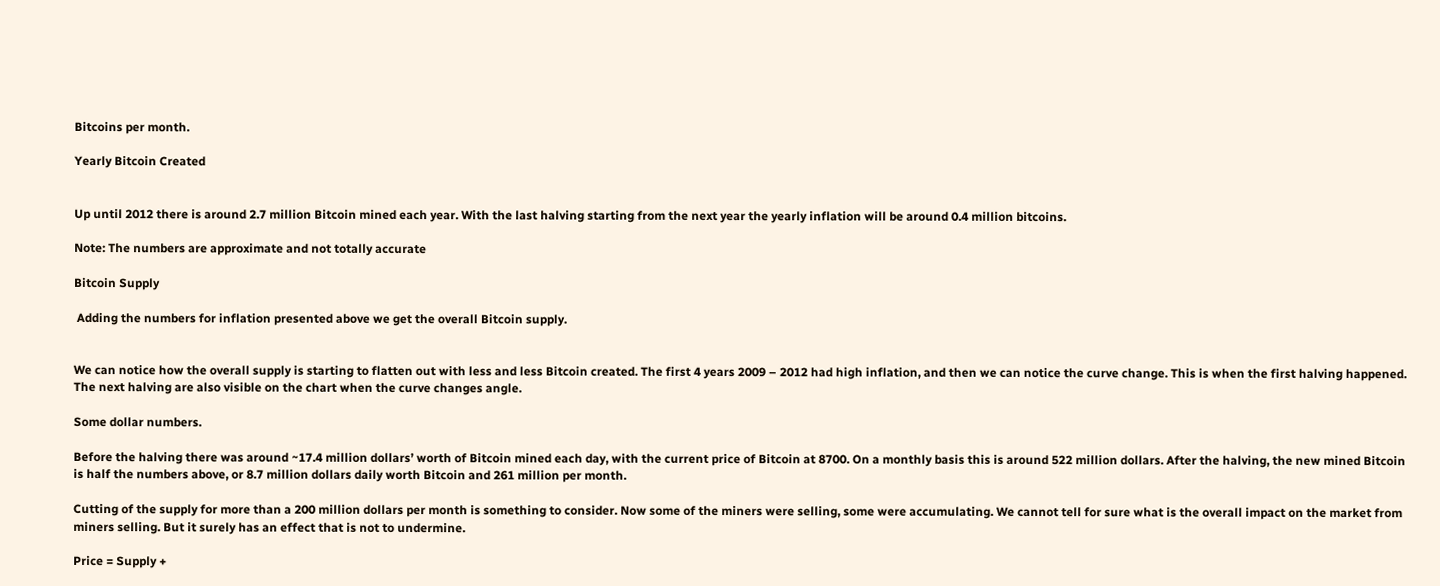Bitcoins per month.

Yearly Bitcoin Created


Up until 2012 there is around 2.7 million Bitcoin mined each year. With the last halving starting from the next year the yearly inflation will be around 0.4 million bitcoins.

Note: The numbers are approximate and not totally accurate

Bitcoin Supply

 Adding the numbers for inflation presented above we get the overall Bitcoin supply.


We can notice how the overall supply is starting to flatten out with less and less Bitcoin created. The first 4 years 2009 – 2012 had high inflation, and then we can notice the curve change. This is when the first halving happened. The next halving are also visible on the chart when the curve changes angle.

Some dollar numbers.

Before the halving there was around ~17.4 million dollars’ worth of Bitcoin mined each day, with the current price of Bitcoin at 8700. On a monthly basis this is around 522 million dollars. After the halving, the new mined Bitcoin is half the numbers above, or 8.7 million dollars daily worth Bitcoin and 261 million per month.

Cutting of the supply for more than a 200 million dollars per month is something to consider. Now some of the miners were selling, some were accumulating. We cannot tell for sure what is the overall impact on the market from miners selling. But it surely has an effect that is not to undermine.

Price = Supply +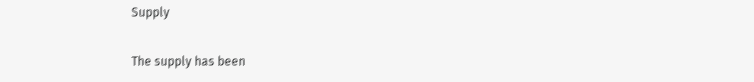Supply

The supply has been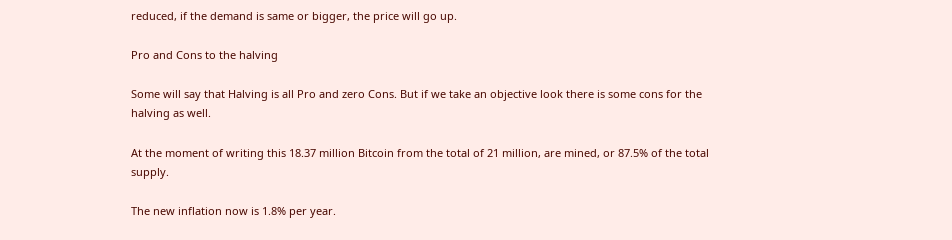reduced, if the demand is same or bigger, the price will go up.

Pro and Cons to the halving

Some will say that Halving is all Pro and zero Cons. But if we take an objective look there is some cons for the halving as well.

At the moment of writing this 18.37 million Bitcoin from the total of 21 million, are mined, or 87.5% of the total supply.

The new inflation now is 1.8% per year.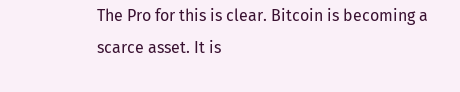The Pro for this is clear. Bitcoin is becoming a scarce asset. It is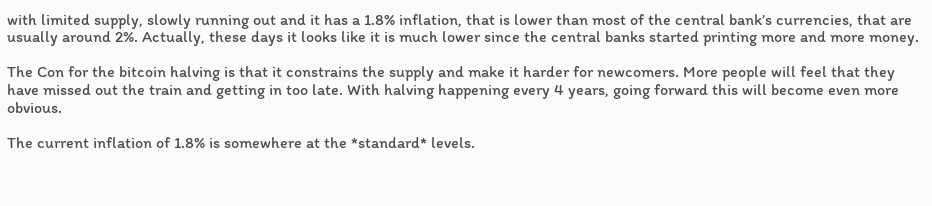with limited supply, slowly running out and it has a 1.8% inflation, that is lower than most of the central bank’s currencies, that are usually around 2%. Actually, these days it looks like it is much lower since the central banks started printing more and more money.

The Con for the bitcoin halving is that it constrains the supply and make it harder for newcomers. More people will feel that they have missed out the train and getting in too late. With halving happening every 4 years, going forward this will become even more obvious.

The current inflation of 1.8% is somewhere at the *standard* levels.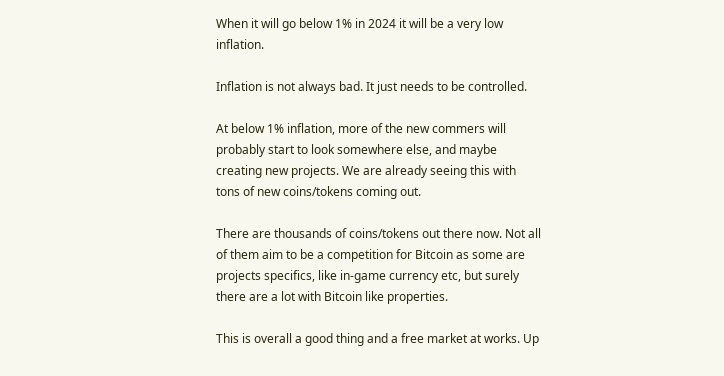When it will go below 1% in 2024 it will be a very low inflation.

Inflation is not always bad. It just needs to be controlled.

At below 1% inflation, more of the new commers will probably start to look somewhere else, and maybe creating new projects. We are already seeing this with tons of new coins/tokens coming out.

There are thousands of coins/tokens out there now. Not all of them aim to be a competition for Bitcoin as some are projects specifics, like in-game currency etc, but surely there are a lot with Bitcoin like properties.

This is overall a good thing and a free market at works. Up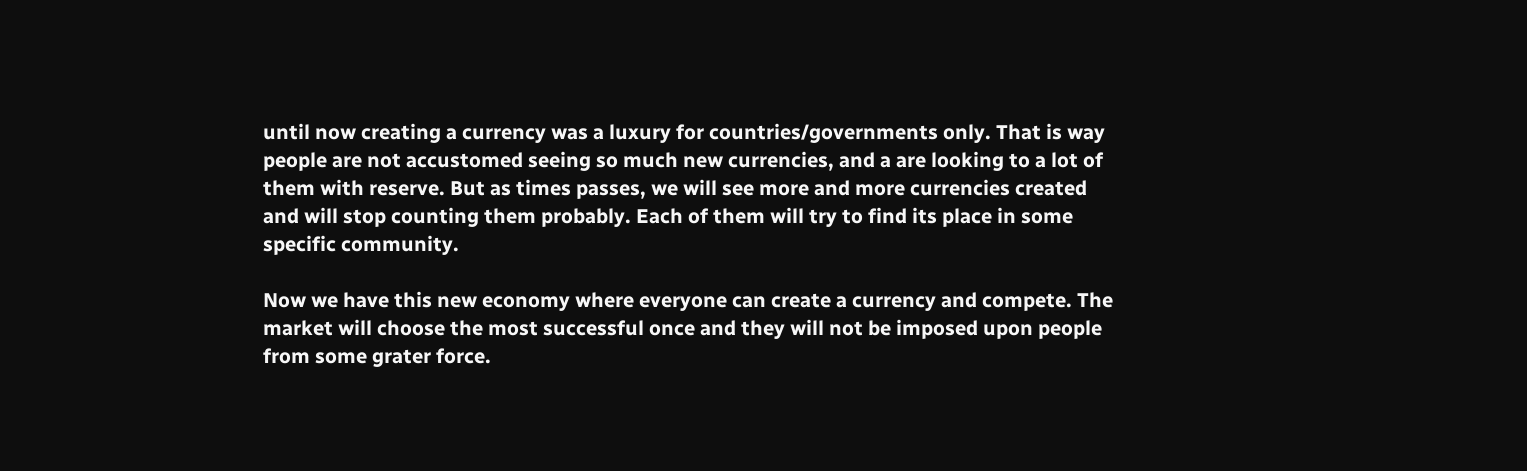until now creating a currency was a luxury for countries/governments only. That is way people are not accustomed seeing so much new currencies, and a are looking to a lot of them with reserve. But as times passes, we will see more and more currencies created and will stop counting them probably. Each of them will try to find its place in some specific community.

Now we have this new economy where everyone can create a currency and compete. The market will choose the most successful once and they will not be imposed upon people from some grater force.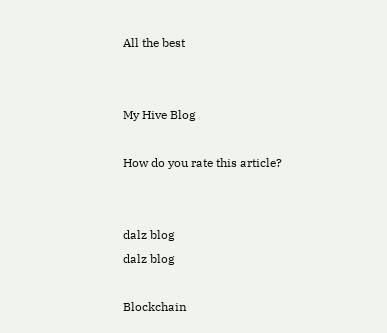All the best


My Hive Blog

How do you rate this article?


dalz blog
dalz blog

Blockchain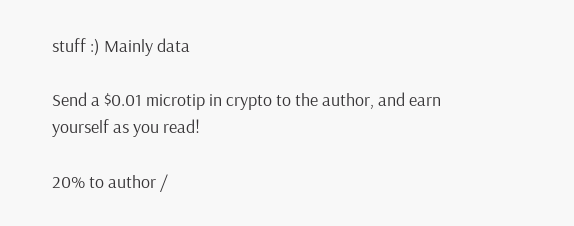stuff :) Mainly data

Send a $0.01 microtip in crypto to the author, and earn yourself as you read!

20% to author /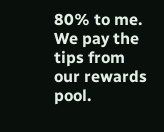80% to me.
We pay the tips from our rewards pool.